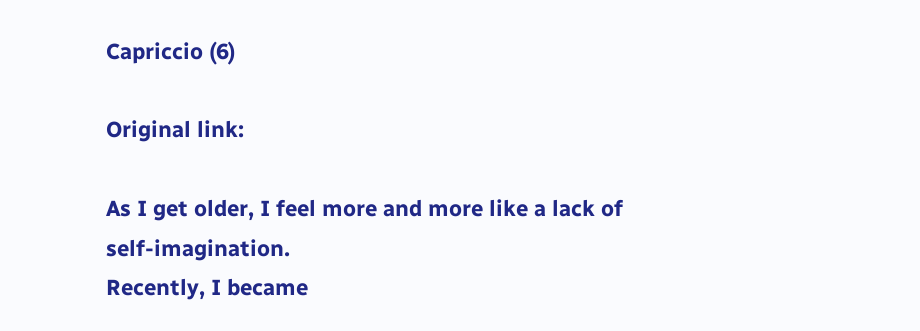Capriccio (6)

Original link:

As I get older, I feel more and more like a lack of self-imagination.
Recently, I became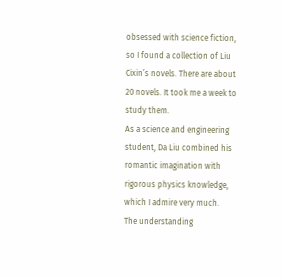obsessed with science fiction, so I found a collection of Liu Cixin’s novels. There are about 20 novels. It took me a week to study them.
As a science and engineering student, Da Liu combined his romantic imagination with rigorous physics knowledge, which I admire very much.
The understanding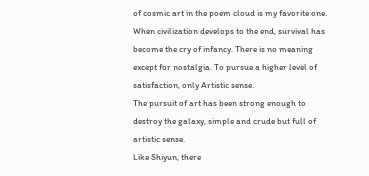of cosmic art in the poem cloud is my favorite one. When civilization develops to the end, survival has become the cry of infancy. There is no meaning except for nostalgia. To pursue a higher level of satisfaction, only Artistic sense.
The pursuit of art has been strong enough to destroy the galaxy, simple and crude but full of artistic sense.
Like Shiyun, there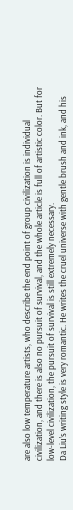are also low temperature artists, who describe the end point of group civilization is individual civilization, and there is also no pursuit of survival, and the whole article is full of artistic color. But for low-level civilization, the pursuit of survival is still extremely necessary.
Da Liu’s writing style is very romantic. He writes the cruel universe with gentle brush and ink, and his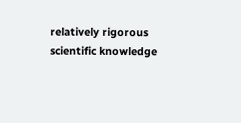relatively rigorous scientific knowledge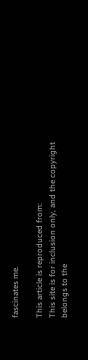fascinates me.

This article is reproduced from:
This site is for inclusion only, and the copyright belongs to the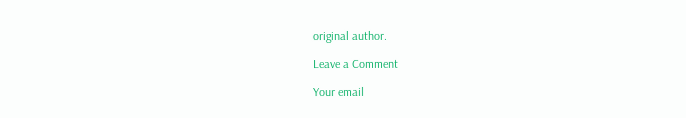original author.

Leave a Comment

Your email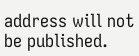address will not be published.